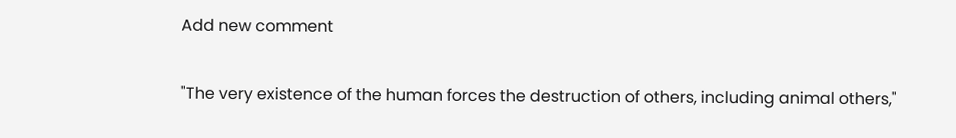Add new comment

"The very existence of the human forces the destruction of others, including animal others,"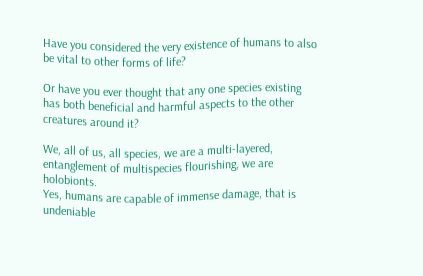Have you considered the very existence of humans to also be vital to other forms of life?

Or have you ever thought that any one species existing has both beneficial and harmful aspects to the other creatures around it?

We, all of us, all species, we are a multi-layered, entanglement of multispecies flourishing, we are holobionts.
Yes, humans are capable of immense damage, that is undeniable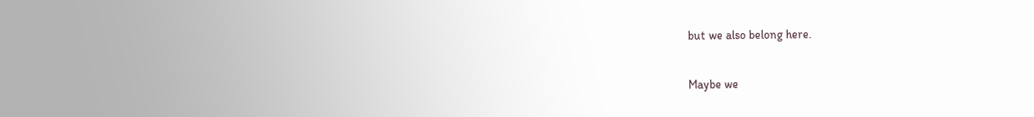but we also belong here.

Maybe we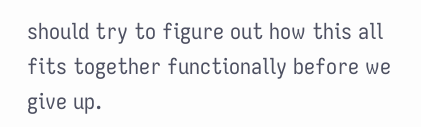should try to figure out how this all fits together functionally before we give up.